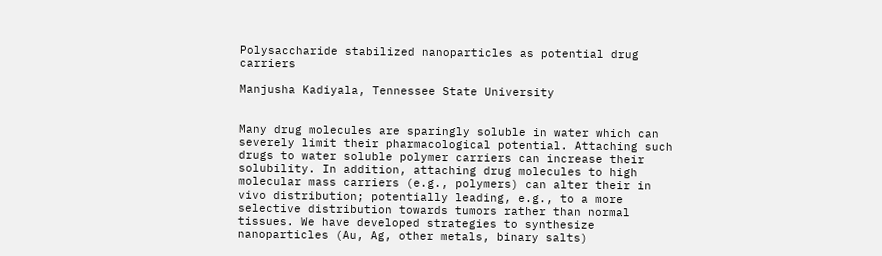Polysaccharide stabilized nanoparticles as potential drug carriers

Manjusha Kadiyala, Tennessee State University


Many drug molecules are sparingly soluble in water which can severely limit their pharmacological potential. Attaching such drugs to water soluble polymer carriers can increase their solubility. In addition, attaching drug molecules to high molecular mass carriers (e.g., polymers) can alter their in vivo distribution; potentially leading, e.g., to a more selective distribution towards tumors rather than normal tissues. We have developed strategies to synthesize nanoparticles (Au, Ag, other metals, binary salts)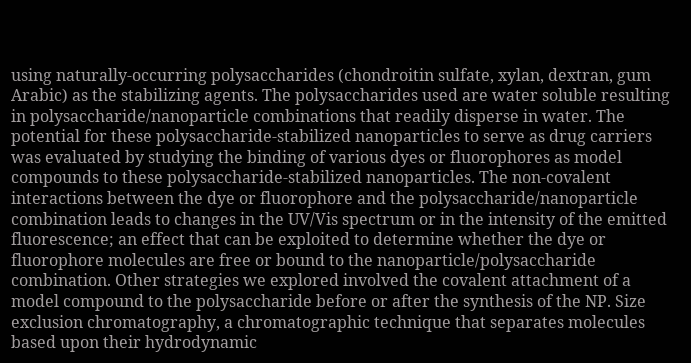using naturally-occurring polysaccharides (chondroitin sulfate, xylan, dextran, gum Arabic) as the stabilizing agents. The polysaccharides used are water soluble resulting in polysaccharide/nanoparticle combinations that readily disperse in water. The potential for these polysaccharide-stabilized nanoparticles to serve as drug carriers was evaluated by studying the binding of various dyes or fluorophores as model compounds to these polysaccharide-stabilized nanoparticles. The non-covalent interactions between the dye or fluorophore and the polysaccharide/nanoparticle combination leads to changes in the UV/Vis spectrum or in the intensity of the emitted fluorescence; an effect that can be exploited to determine whether the dye or fluorophore molecules are free or bound to the nanoparticle/polysaccharide combination. Other strategies we explored involved the covalent attachment of a model compound to the polysaccharide before or after the synthesis of the NP. Size exclusion chromatography, a chromatographic technique that separates molecules based upon their hydrodynamic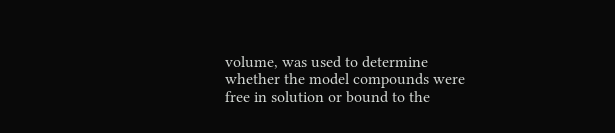volume, was used to determine whether the model compounds were free in solution or bound to the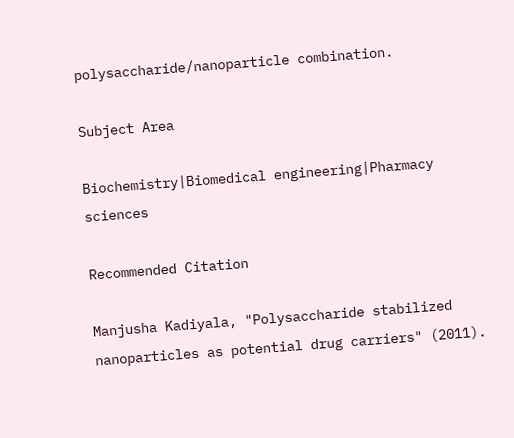polysaccharide/nanoparticle combination.

Subject Area

Biochemistry|Biomedical engineering|Pharmacy sciences

Recommended Citation

Manjusha Kadiyala, "Polysaccharide stabilized nanoparticles as potential drug carriers" (2011).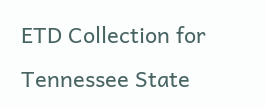ETD Collection for Tennessee State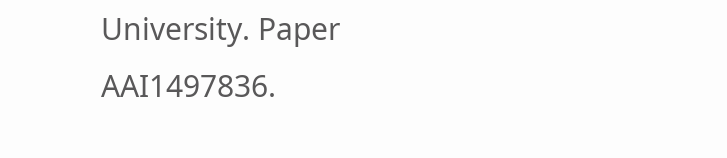University. Paper AAI1497836.